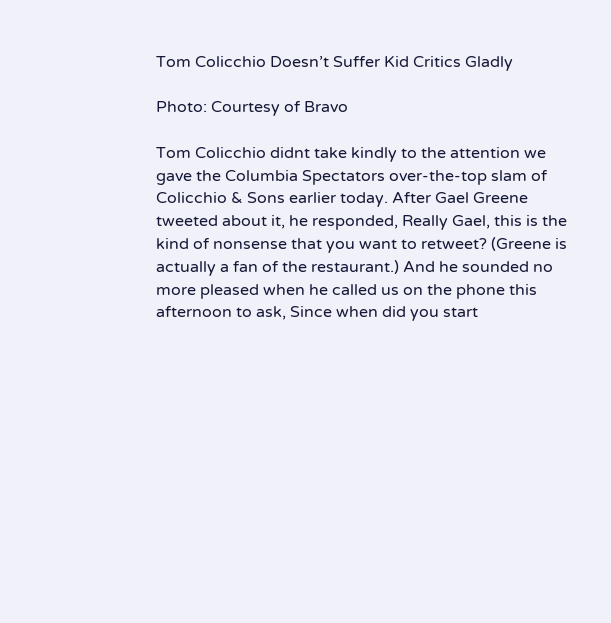Tom Colicchio Doesn’t Suffer Kid Critics Gladly

Photo: Courtesy of Bravo

Tom Colicchio didnt take kindly to the attention we gave the Columbia Spectators over-the-top slam of Colicchio & Sons earlier today. After Gael Greene tweeted about it, he responded, Really Gael, this is the kind of nonsense that you want to retweet? (Greene is actually a fan of the restaurant.) And he sounded no more pleased when he called us on the phone this afternoon to ask, Since when did you start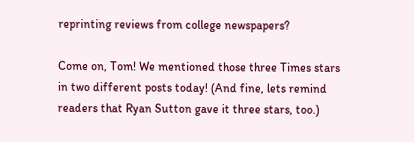reprinting reviews from college newspapers?

Come on, Tom! We mentioned those three Times stars in two different posts today! (And fine, lets remind readers that Ryan Sutton gave it three stars, too.)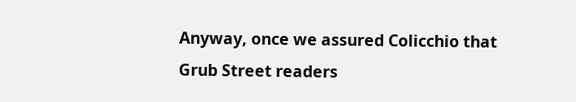Anyway, once we assured Colicchio that Grub Street readers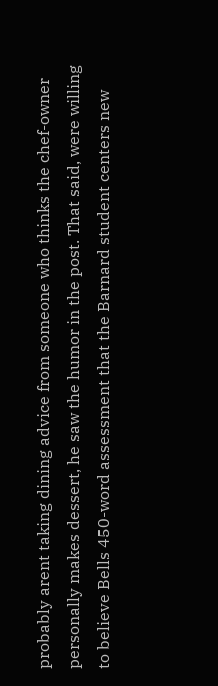probably arent taking dining advice from someone who thinks the chef-owner personally makes dessert, he saw the humor in the post. That said, were willing to believe Bells 450-word assessment that the Barnard student centers new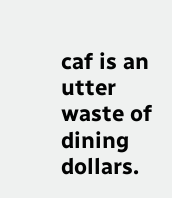caf is an utter waste of dining dollars.